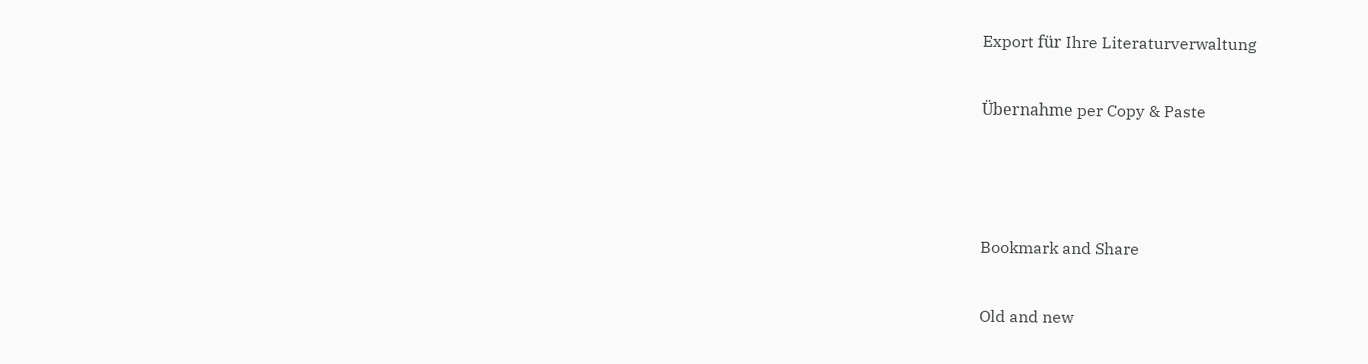Export für Ihre Literaturverwaltung

Übernahme per Copy & Paste



Bookmark and Share

Old and new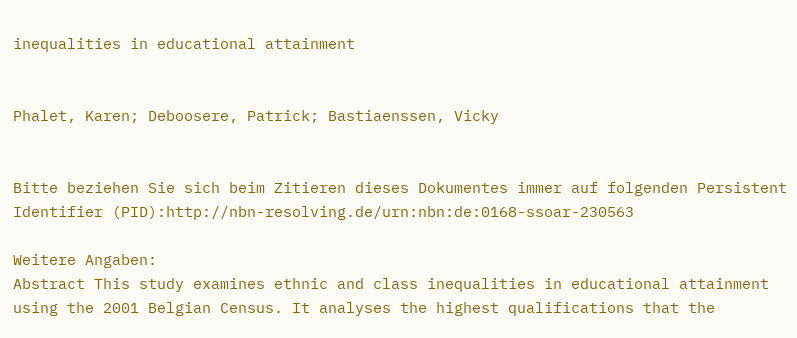inequalities in educational attainment


Phalet, Karen; Deboosere, Patrick; Bastiaenssen, Vicky


Bitte beziehen Sie sich beim Zitieren dieses Dokumentes immer auf folgenden Persistent Identifier (PID):http://nbn-resolving.de/urn:nbn:de:0168-ssoar-230563

Weitere Angaben:
Abstract This study examines ethnic and class inequalities in educational attainment using the 2001 Belgian Census. It analyses the highest qualifications that the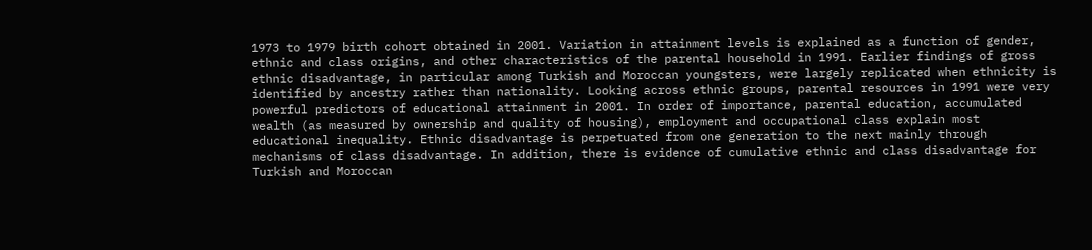1973 to 1979 birth cohort obtained in 2001. Variation in attainment levels is explained as a function of gender, ethnic and class origins, and other characteristics of the parental household in 1991. Earlier findings of gross ethnic disadvantage, in particular among Turkish and Moroccan youngsters, were largely replicated when ethnicity is identified by ancestry rather than nationality. Looking across ethnic groups, parental resources in 1991 were very powerful predictors of educational attainment in 2001. In order of importance, parental education, accumulated wealth (as measured by ownership and quality of housing), employment and occupational class explain most educational inequality. Ethnic disadvantage is perpetuated from one generation to the next mainly through mechanisms of class disadvantage. In addition, there is evidence of cumulative ethnic and class disadvantage for Turkish and Moroccan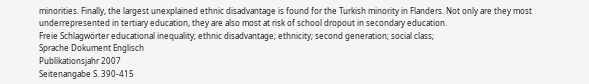minorities. Finally, the largest unexplained ethnic disadvantage is found for the Turkish minority in Flanders. Not only are they most underrepresented in tertiary education, they are also most at risk of school dropout in secondary education.
Freie Schlagwörter educational inequality; ethnic disadvantage; ethnicity; second generation; social class;
Sprache Dokument Englisch
Publikationsjahr 2007
Seitenangabe S. 390-415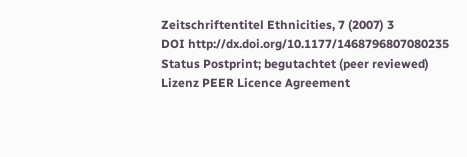Zeitschriftentitel Ethnicities, 7 (2007) 3
DOI http://dx.doi.org/10.1177/1468796807080235
Status Postprint; begutachtet (peer reviewed)
Lizenz PEER Licence Agreement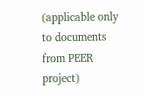(applicable only to documents from PEER project)